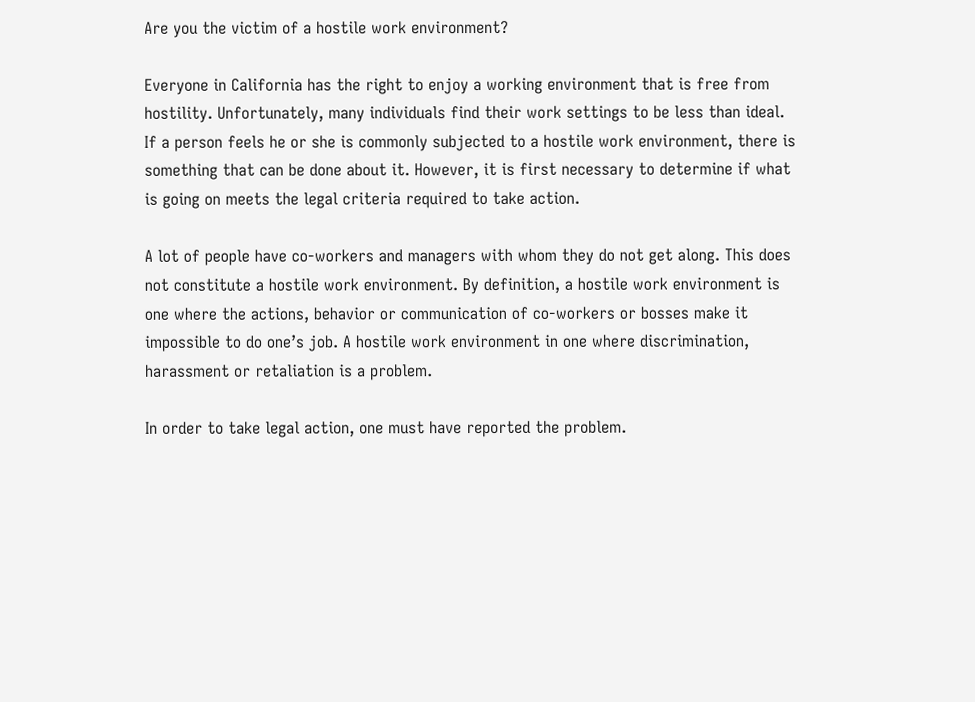Are you the victim of a hostile work environment?

Everyone in California has the right to enjoy a working environment that is free from hostility. Unfortunately, many individuals find their work settings to be less than ideal. If a person feels he or she is commonly subjected to a hostile work environment, there is something that can be done about it. However, it is first necessary to determine if what is going on meets the legal criteria required to take action.

A lot of people have co-workers and managers with whom they do not get along. This does not constitute a hostile work environment. By definition, a hostile work environment is one where the actions, behavior or communication of co-workers or bosses make it impossible to do one’s job. A hostile work environment in one where discrimination, harassment or retaliation is a problem.

In order to take legal action, one must have reported the problem.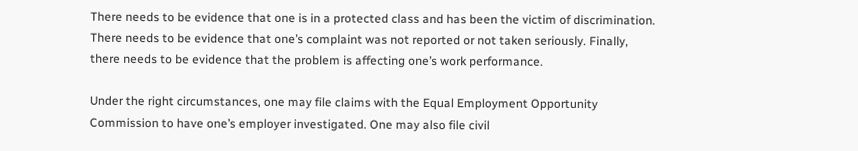There needs to be evidence that one is in a protected class and has been the victim of discrimination. There needs to be evidence that one’s complaint was not reported or not taken seriously. Finally, there needs to be evidence that the problem is affecting one’s work performance.

Under the right circumstances, one may file claims with the Equal Employment Opportunity Commission to have one’s employer investigated. One may also file civil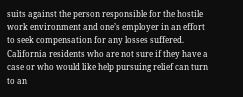suits against the person responsible for the hostile work environment and one’s employer in an effort to seek compensation for any losses suffered. California residents who are not sure if they have a case or who would like help pursuing relief can turn to an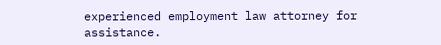experienced employment law attorney for assistance.